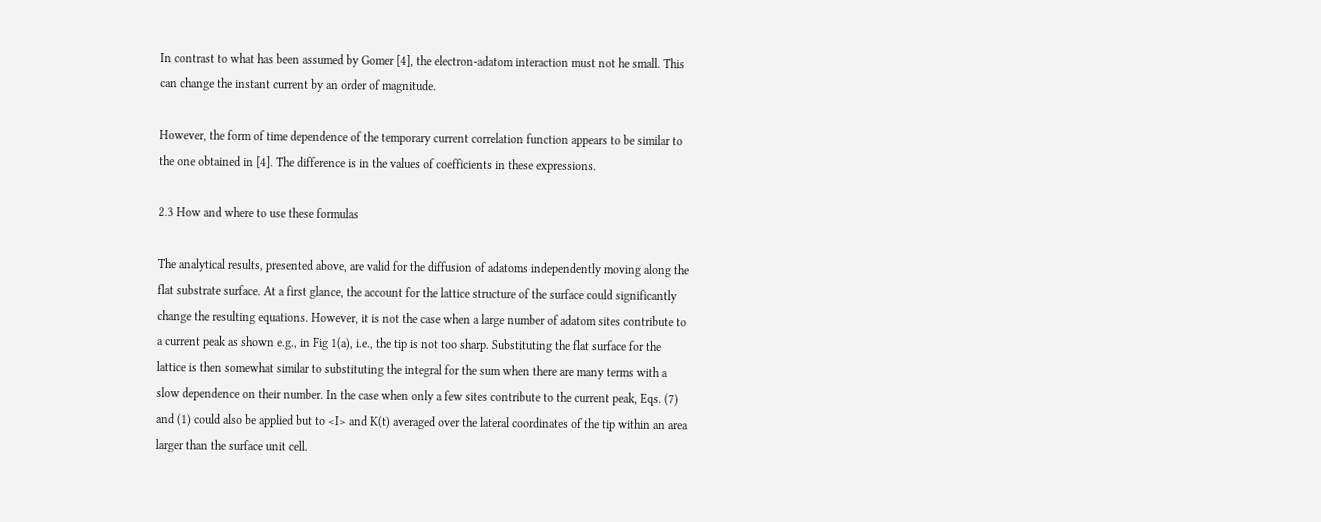In contrast to what has been assumed by Gomer [4], the electron-adatom interaction must not he small. This can change the instant current by an order of magnitude.

However, the form of time dependence of the temporary current correlation function appears to be similar to the one obtained in [4]. The difference is in the values of coefficients in these expressions.

2.3 How and where to use these formulas

The analytical results, presented above, are valid for the diffusion of adatoms independently moving along the flat substrate surface. At a first glance, the account for the lattice structure of the surface could significantly change the resulting equations. However, it is not the case when a large number of adatom sites contribute to a current peak as shown e.g., in Fig 1(a), i.e., the tip is not too sharp. Substituting the flat surface for the lattice is then somewhat similar to substituting the integral for the sum when there are many terms with a slow dependence on their number. In the case when only a few sites contribute to the current peak, Eqs. (7) and (1) could also be applied but to <I> and K(t) averaged over the lateral coordinates of the tip within an area larger than the surface unit cell.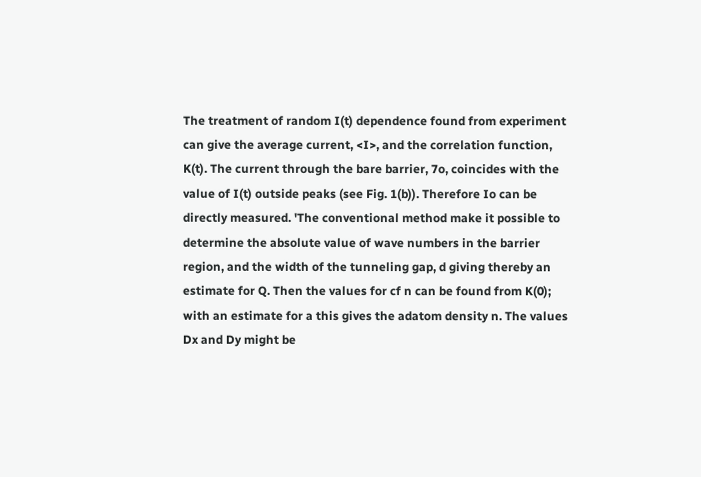The treatment of random I(t) dependence found from experiment can give the average current, <I>, and the correlation function, K(t). The current through the bare barrier, 7o, coincides with the value of I(t) outside peaks (see Fig. 1(b)). Therefore Io can be directly measured. 'The conventional method make it possible to determine the absolute value of wave numbers in the barrier region, and the width of the tunneling gap, d giving thereby an estimate for Q. Then the values for cf n can be found from K(0); with an estimate for a this gives the adatom density n. The values Dx and Dy might be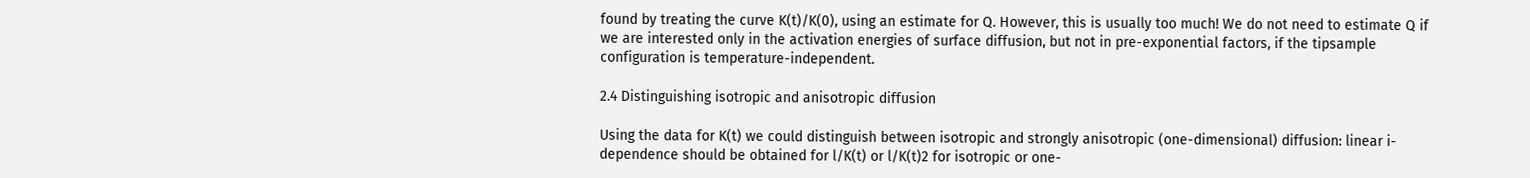found by treating the curve K(t)/K(0), using an estimate for Q. However, this is usually too much! We do not need to estimate Q if we are interested only in the activation energies of surface diffusion, but not in pre-exponential factors, if the tipsample configuration is temperature-independent.

2.4 Distinguishing isotropic and anisotropic diffusion

Using the data for K(t) we could distinguish between isotropic and strongly anisotropic (one-dimensional) diffusion: linear i-dependence should be obtained for l/K(t) or l/K(t)2 for isotropic or one-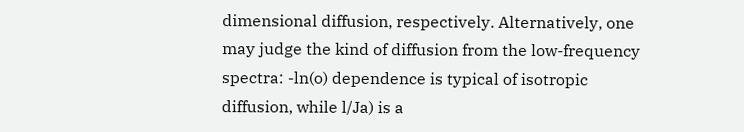dimensional diffusion, respectively. Alternatively, one may judge the kind of diffusion from the low-frequency spectra: -ln(o) dependence is typical of isotropic diffusion, while l/Ja) is a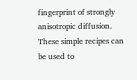fingerprint of strongly anisotropic diffusion. These simple recipes can be used to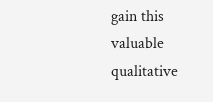gain this valuable qualitative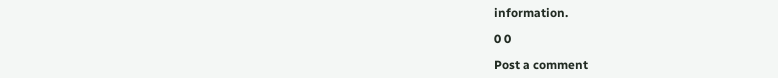information.

0 0

Post a comment